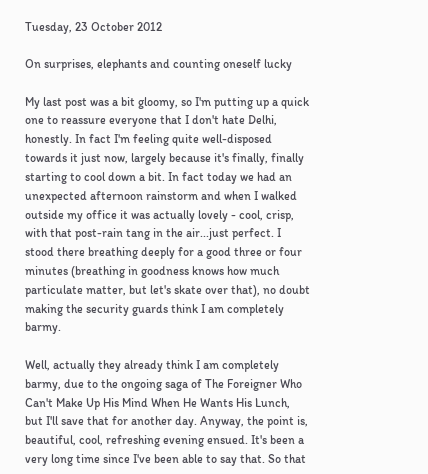Tuesday, 23 October 2012

On surprises, elephants and counting oneself lucky

My last post was a bit gloomy, so I'm putting up a quick one to reassure everyone that I don't hate Delhi, honestly. In fact I'm feeling quite well-disposed towards it just now, largely because it's finally, finally starting to cool down a bit. In fact today we had an unexpected afternoon rainstorm and when I walked outside my office it was actually lovely - cool, crisp, with that post-rain tang in the air...just perfect. I stood there breathing deeply for a good three or four minutes (breathing in goodness knows how much particulate matter, but let's skate over that), no doubt making the security guards think I am completely barmy.

Well, actually they already think I am completely barmy, due to the ongoing saga of The Foreigner Who Can't Make Up His Mind When He Wants His Lunch, but I'll save that for another day. Anyway, the point is, beautiful, cool, refreshing evening ensued. It's been a very long time since I've been able to say that. So that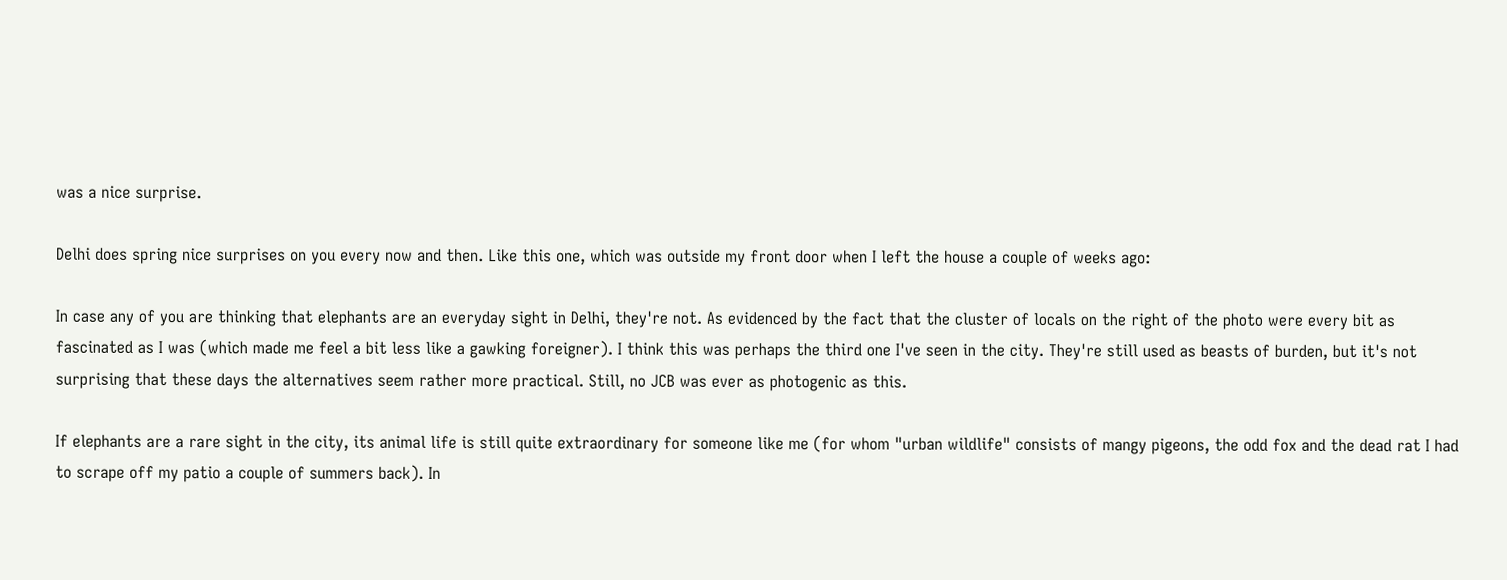was a nice surprise.

Delhi does spring nice surprises on you every now and then. Like this one, which was outside my front door when I left the house a couple of weeks ago:

In case any of you are thinking that elephants are an everyday sight in Delhi, they're not. As evidenced by the fact that the cluster of locals on the right of the photo were every bit as fascinated as I was (which made me feel a bit less like a gawking foreigner). I think this was perhaps the third one I've seen in the city. They're still used as beasts of burden, but it's not surprising that these days the alternatives seem rather more practical. Still, no JCB was ever as photogenic as this.

If elephants are a rare sight in the city, its animal life is still quite extraordinary for someone like me (for whom "urban wildlife" consists of mangy pigeons, the odd fox and the dead rat I had to scrape off my patio a couple of summers back). In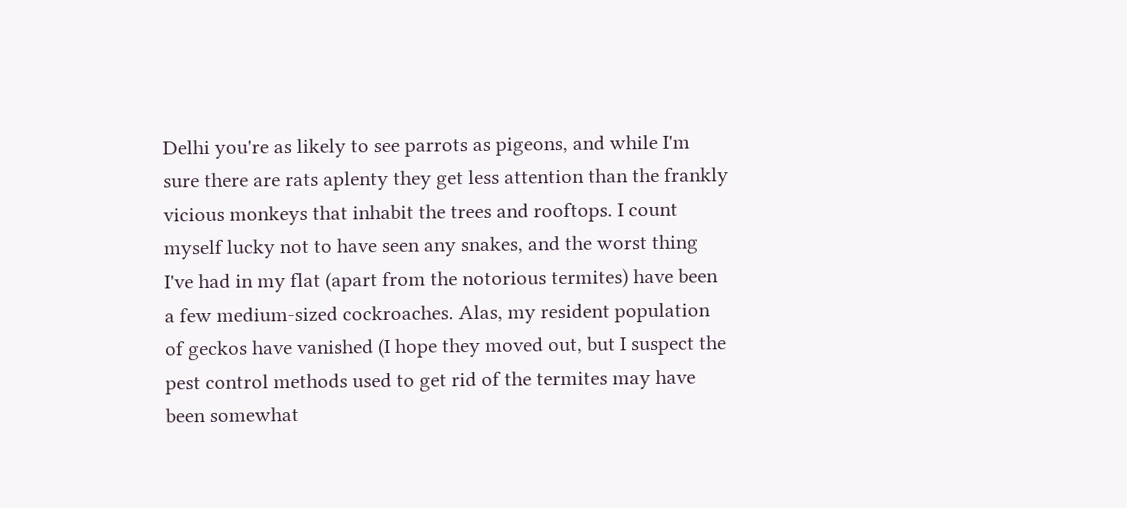Delhi you're as likely to see parrots as pigeons, and while I'm sure there are rats aplenty they get less attention than the frankly vicious monkeys that inhabit the trees and rooftops. I count myself lucky not to have seen any snakes, and the worst thing I've had in my flat (apart from the notorious termites) have been a few medium-sized cockroaches. Alas, my resident population of geckos have vanished (I hope they moved out, but I suspect the pest control methods used to get rid of the termites may have been somewhat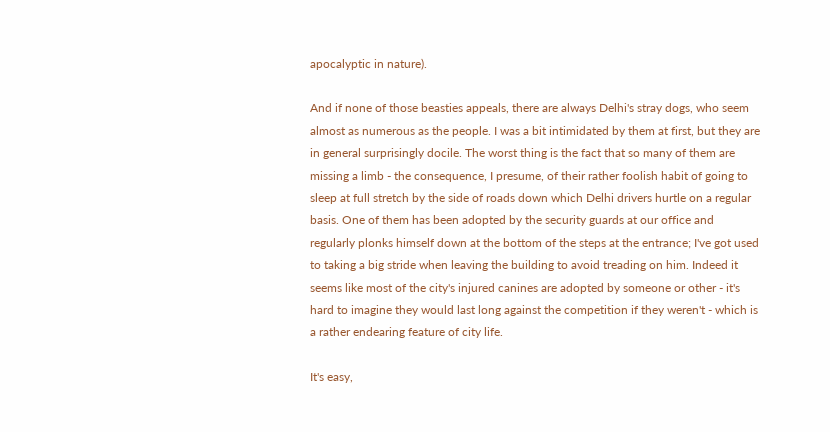apocalyptic in nature).

And if none of those beasties appeals, there are always Delhi's stray dogs, who seem almost as numerous as the people. I was a bit intimidated by them at first, but they are in general surprisingly docile. The worst thing is the fact that so many of them are missing a limb - the consequence, I presume, of their rather foolish habit of going to sleep at full stretch by the side of roads down which Delhi drivers hurtle on a regular basis. One of them has been adopted by the security guards at our office and regularly plonks himself down at the bottom of the steps at the entrance; I've got used to taking a big stride when leaving the building to avoid treading on him. Indeed it seems like most of the city's injured canines are adopted by someone or other - it's hard to imagine they would last long against the competition if they weren't - which is a rather endearing feature of city life.

It's easy,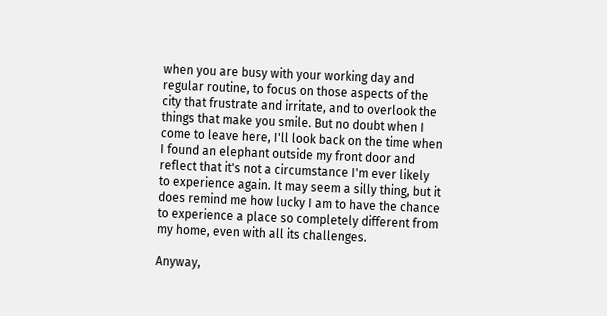when you are busy with your working day and regular routine, to focus on those aspects of the city that frustrate and irritate, and to overlook the things that make you smile. But no doubt when I come to leave here, I'll look back on the time when I found an elephant outside my front door and reflect that it's not a circumstance I'm ever likely to experience again. It may seem a silly thing, but it does remind me how lucky I am to have the chance to experience a place so completely different from my home, even with all its challenges.

Anyway,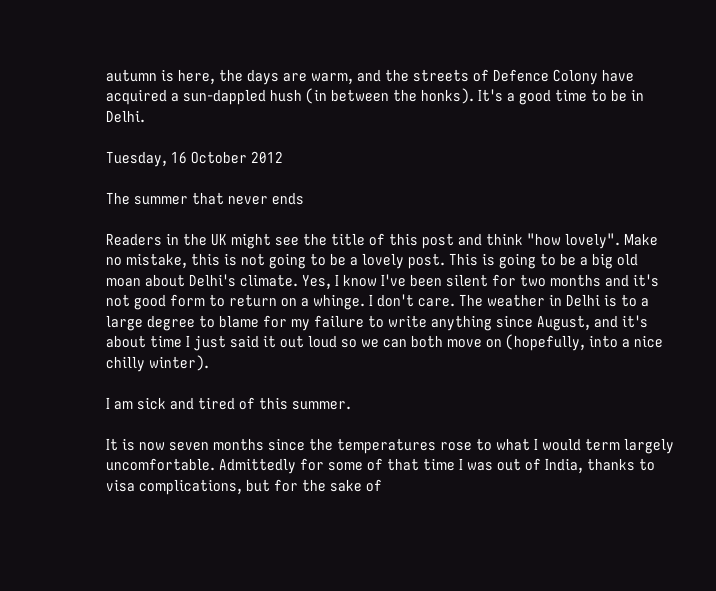autumn is here, the days are warm, and the streets of Defence Colony have acquired a sun-dappled hush (in between the honks). It's a good time to be in Delhi.

Tuesday, 16 October 2012

The summer that never ends

Readers in the UK might see the title of this post and think "how lovely". Make no mistake, this is not going to be a lovely post. This is going to be a big old moan about Delhi's climate. Yes, I know I've been silent for two months and it's not good form to return on a whinge. I don't care. The weather in Delhi is to a large degree to blame for my failure to write anything since August, and it's about time I just said it out loud so we can both move on (hopefully, into a nice chilly winter).

I am sick and tired of this summer.

It is now seven months since the temperatures rose to what I would term largely uncomfortable. Admittedly for some of that time I was out of India, thanks to visa complications, but for the sake of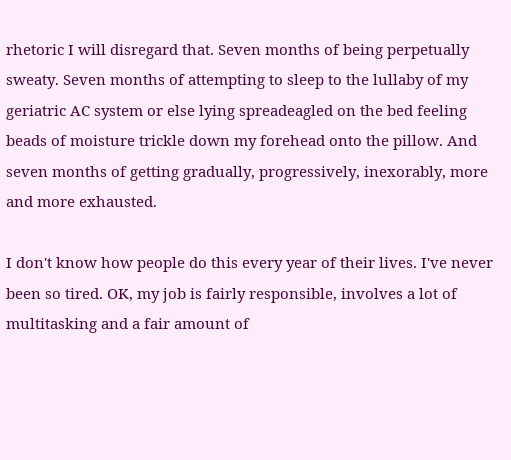rhetoric I will disregard that. Seven months of being perpetually sweaty. Seven months of attempting to sleep to the lullaby of my geriatric AC system or else lying spreadeagled on the bed feeling beads of moisture trickle down my forehead onto the pillow. And seven months of getting gradually, progressively, inexorably, more and more exhausted.

I don't know how people do this every year of their lives. I've never been so tired. OK, my job is fairly responsible, involves a lot of multitasking and a fair amount of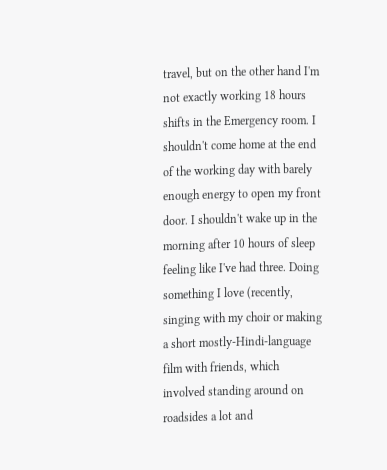travel, but on the other hand I'm not exactly working 18 hours shifts in the Emergency room. I shouldn't come home at the end of the working day with barely enough energy to open my front door. I shouldn't wake up in the morning after 10 hours of sleep feeling like I've had three. Doing something I love (recently, singing with my choir or making a short mostly-Hindi-language film with friends, which involved standing around on roadsides a lot and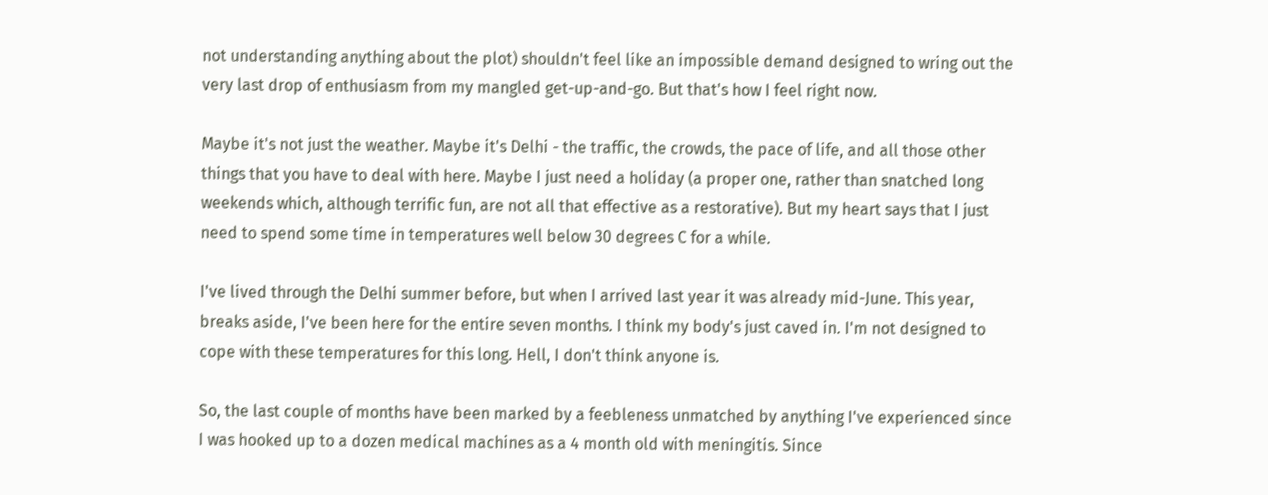not understanding anything about the plot) shouldn't feel like an impossible demand designed to wring out the very last drop of enthusiasm from my mangled get-up-and-go. But that's how I feel right now.

Maybe it's not just the weather. Maybe it's Delhi - the traffic, the crowds, the pace of life, and all those other things that you have to deal with here. Maybe I just need a holiday (a proper one, rather than snatched long weekends which, although terrific fun, are not all that effective as a restorative). But my heart says that I just need to spend some time in temperatures well below 30 degrees C for a while.

I've lived through the Delhi summer before, but when I arrived last year it was already mid-June. This year, breaks aside, I've been here for the entire seven months. I think my body's just caved in. I'm not designed to cope with these temperatures for this long. Hell, I don't think anyone is.

So, the last couple of months have been marked by a feebleness unmatched by anything I've experienced since I was hooked up to a dozen medical machines as a 4 month old with meningitis. Since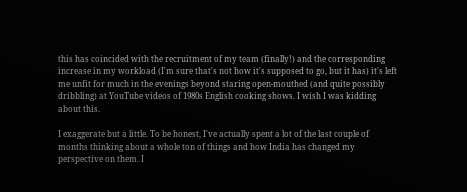this has coincided with the recruitment of my team (finally!) and the corresponding increase in my workload (I'm sure that's not how it's supposed to go, but it has) it's left me unfit for much in the evenings beyond staring open-mouthed (and quite possibly dribbling) at YouTube videos of 1980s English cooking shows. I wish I was kidding about this.

I exaggerate but a little. To be honest, I've actually spent a lot of the last couple of months thinking about a whole ton of things and how India has changed my perspective on them. I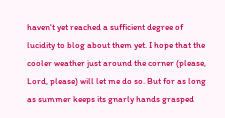haven't yet reached a sufficient degree of lucidity to blog about them yet. I hope that the cooler weather just around the corner (please, Lord, please) will let me do so. But for as long as summer keeps its gnarly hands grasped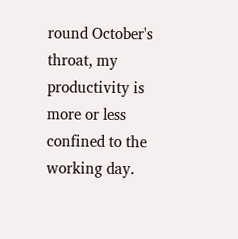round October's throat, my productivity is more or less confined to the working day.